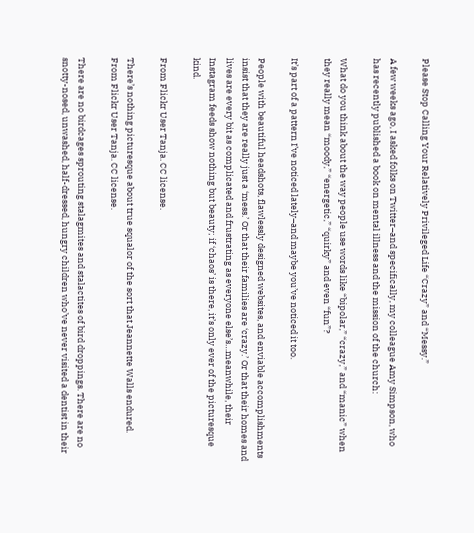Please Stop Calling Your Relatively Privileged Life “Crazy” and “Messy.”

A few weeks ago, I asked folks on Twitter–and specifically, my colleague Amy Simpson, who has recently published a book on mental illness and the mission of the church:

What do you think about the way people use words like “bipolar,” “crazy,” and “manic” when they really mean “moody,” “energetic,” “quirky” and even “fun”?

It’s part of a pattern I’ve noticed lately–and maybe you’ve noticed it too.

People with beautiful headshots, flawlessly designed websites, and enviable accomplishments insist that they are really just a ‘mess.’ Or that their families are ‘crazy.’ Or that their homes and lives are every bit as complicated and frustrating as everyone else’s…meanwhile, their Instagram feeds show nothing but beauty; if ‘chaos’ is there, it’s only ever of the picturesque kind.

From Flickr User Tanja. CC license.

There’s nothing picturesque about true squalor of the sort that Jeannette Walls endured.                              From Flickr User Tanja. CC license.

There are no birdcages sprouting stalagmites and stalactites of bird droppings. There are no snotty-nosed, unwashed, half-dressed, hungry children who’ve never visited a dentist in their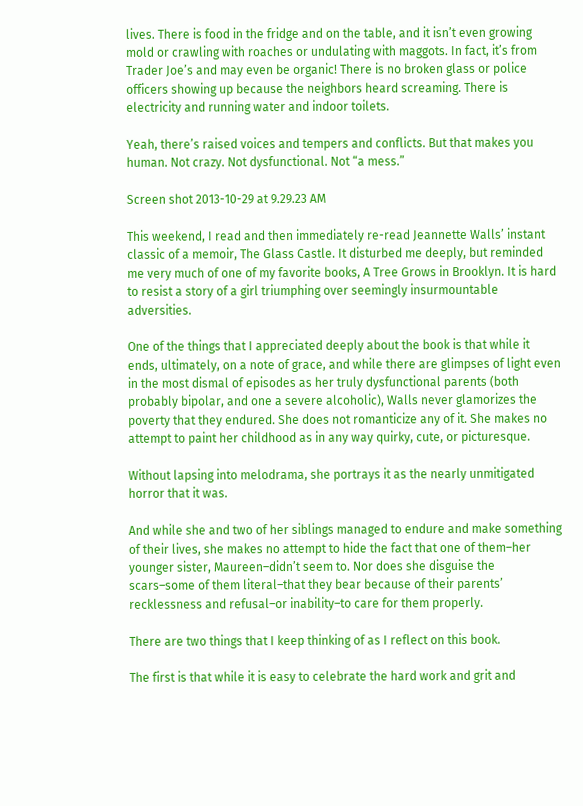lives. There is food in the fridge and on the table, and it isn’t even growing mold or crawling with roaches or undulating with maggots. In fact, it’s from Trader Joe’s and may even be organic! There is no broken glass or police officers showing up because the neighbors heard screaming. There is electricity and running water and indoor toilets.

Yeah, there’s raised voices and tempers and conflicts. But that makes you human. Not crazy. Not dysfunctional. Not “a mess.”

Screen shot 2013-10-29 at 9.29.23 AM

This weekend, I read and then immediately re-read Jeannette Walls’ instant classic of a memoir, The Glass Castle. It disturbed me deeply, but reminded me very much of one of my favorite books, A Tree Grows in Brooklyn. It is hard to resist a story of a girl triumphing over seemingly insurmountable adversities.

One of the things that I appreciated deeply about the book is that while it ends, ultimately, on a note of grace, and while there are glimpses of light even in the most dismal of episodes as her truly dysfunctional parents (both probably bipolar, and one a severe alcoholic), Walls never glamorizes the poverty that they endured. She does not romanticize any of it. She makes no attempt to paint her childhood as in any way quirky, cute, or picturesque.

Without lapsing into melodrama, she portrays it as the nearly unmitigated horror that it was.

And while she and two of her siblings managed to endure and make something of their lives, she makes no attempt to hide the fact that one of them–her younger sister, Maureen–didn’t seem to. Nor does she disguise the scars–some of them literal–that they bear because of their parents’ recklessness and refusal–or inability–to care for them properly.

There are two things that I keep thinking of as I reflect on this book.

The first is that while it is easy to celebrate the hard work and grit and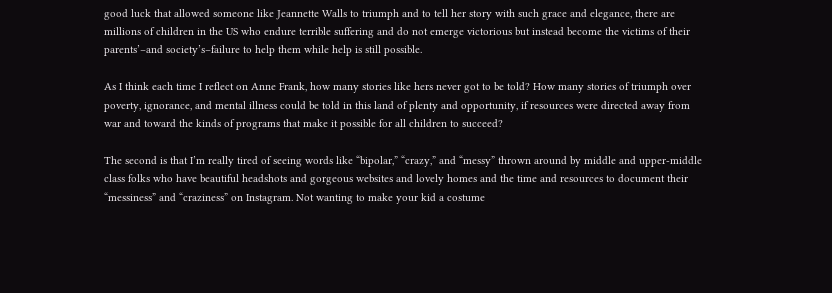good luck that allowed someone like Jeannette Walls to triumph and to tell her story with such grace and elegance, there are millions of children in the US who endure terrible suffering and do not emerge victorious but instead become the victims of their parents’–and society’s–failure to help them while help is still possible.

As I think each time I reflect on Anne Frank, how many stories like hers never got to be told? How many stories of triumph over poverty, ignorance, and mental illness could be told in this land of plenty and opportunity, if resources were directed away from war and toward the kinds of programs that make it possible for all children to succeed?

The second is that I’m really tired of seeing words like “bipolar,” “crazy,” and “messy” thrown around by middle and upper-middle class folks who have beautiful headshots and gorgeous websites and lovely homes and the time and resources to document their “messiness” and “craziness” on Instagram. Not wanting to make your kid a costume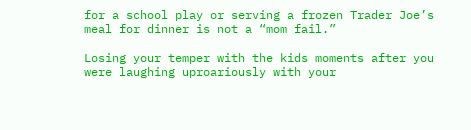for a school play or serving a frozen Trader Joe’s meal for dinner is not a “mom fail.”

Losing your temper with the kids moments after you were laughing uproariously with your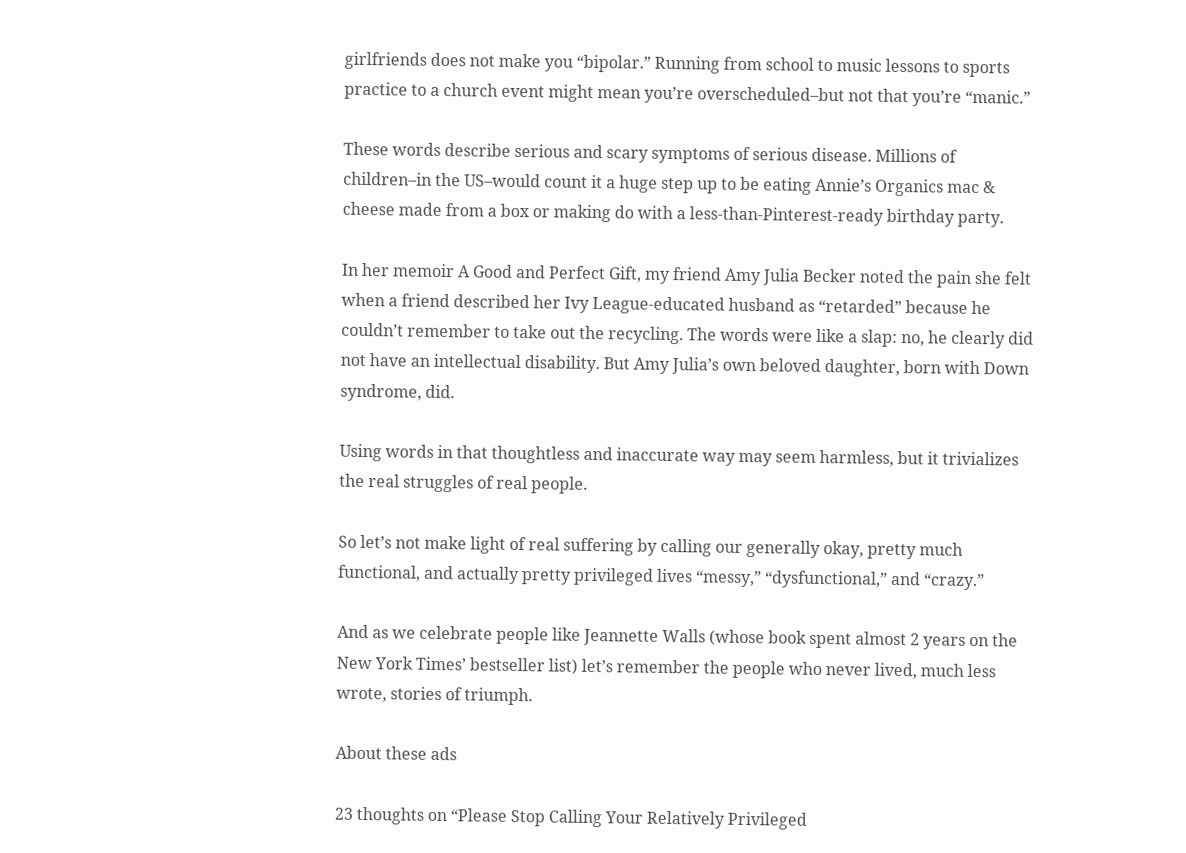girlfriends does not make you “bipolar.” Running from school to music lessons to sports practice to a church event might mean you’re overscheduled–but not that you’re “manic.”

These words describe serious and scary symptoms of serious disease. Millions of children–in the US–would count it a huge step up to be eating Annie’s Organics mac & cheese made from a box or making do with a less-than-Pinterest-ready birthday party.

In her memoir A Good and Perfect Gift, my friend Amy Julia Becker noted the pain she felt when a friend described her Ivy League-educated husband as “retarded” because he couldn’t remember to take out the recycling. The words were like a slap: no, he clearly did not have an intellectual disability. But Amy Julia’s own beloved daughter, born with Down syndrome, did.

Using words in that thoughtless and inaccurate way may seem harmless, but it trivializes the real struggles of real people.

So let’s not make light of real suffering by calling our generally okay, pretty much functional, and actually pretty privileged lives “messy,” “dysfunctional,” and “crazy.”

And as we celebrate people like Jeannette Walls (whose book spent almost 2 years on the New York Times’ bestseller list) let’s remember the people who never lived, much less wrote, stories of triumph.

About these ads

23 thoughts on “Please Stop Calling Your Relatively Privileged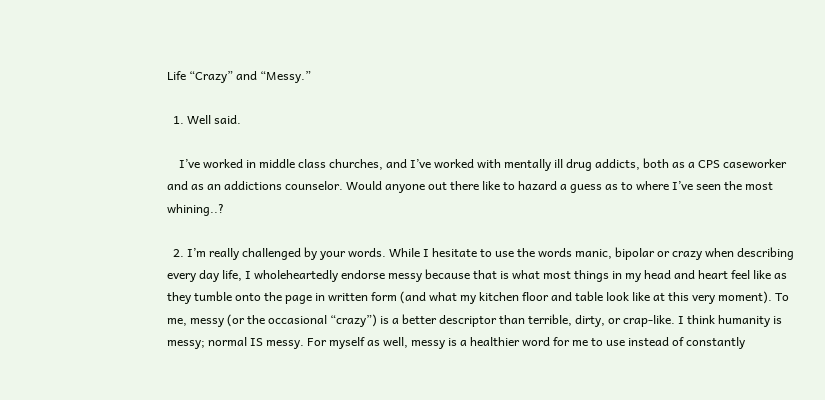Life “Crazy” and “Messy.”

  1. Well said.

    I’ve worked in middle class churches, and I’ve worked with mentally ill drug addicts, both as a CPS caseworker and as an addictions counselor. Would anyone out there like to hazard a guess as to where I’ve seen the most whining..?

  2. I’m really challenged by your words. While I hesitate to use the words manic, bipolar or crazy when describing every day life, I wholeheartedly endorse messy because that is what most things in my head and heart feel like as they tumble onto the page in written form (and what my kitchen floor and table look like at this very moment). To me, messy (or the occasional “crazy”) is a better descriptor than terrible, dirty, or crap-like. I think humanity is messy; normal IS messy. For myself as well, messy is a healthier word for me to use instead of constantly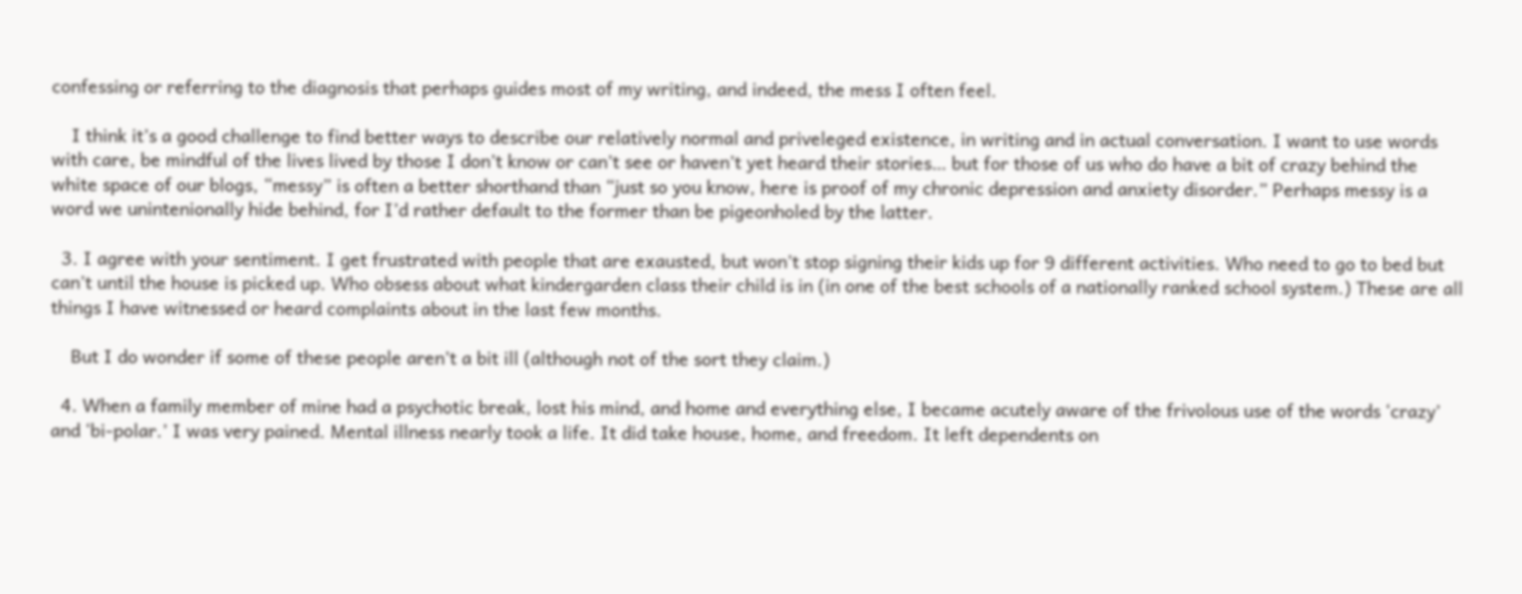confessing or referring to the diagnosis that perhaps guides most of my writing, and indeed, the mess I often feel.

    I think it’s a good challenge to find better ways to describe our relatively normal and priveleged existence, in writing and in actual conversation. I want to use words with care, be mindful of the lives lived by those I don’t know or can’t see or haven’t yet heard their stories… but for those of us who do have a bit of crazy behind the white space of our blogs, “messy” is often a better shorthand than “just so you know, here is proof of my chronic depression and anxiety disorder.” Perhaps messy is a word we unintenionally hide behind, for I’d rather default to the former than be pigeonholed by the latter.

  3. I agree with your sentiment. I get frustrated with people that are exausted, but won’t stop signing their kids up for 9 different activities. Who need to go to bed but can’t until the house is picked up. Who obsess about what kindergarden class their child is in (in one of the best schools of a nationally ranked school system.) These are all things I have witnessed or heard complaints about in the last few months.

    But I do wonder if some of these people aren’t a bit ill (although not of the sort they claim.)

  4. When a family member of mine had a psychotic break, lost his mind, and home and everything else, I became acutely aware of the frivolous use of the words ‘crazy’ and ‘bi-polar.’ I was very pained. Mental illness nearly took a life. It did take house, home, and freedom. It left dependents on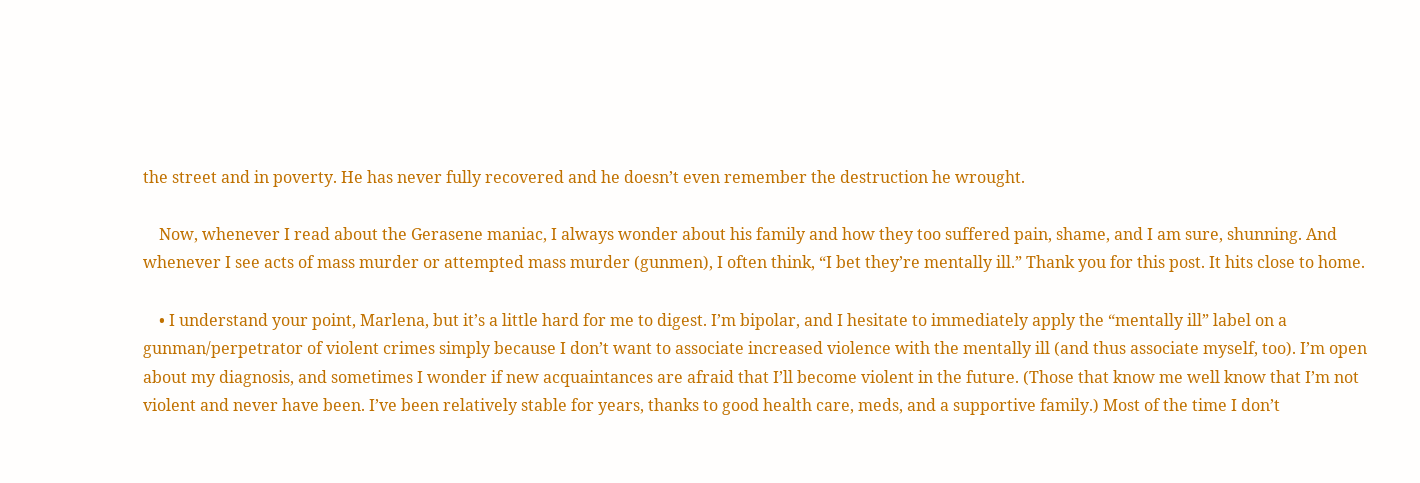the street and in poverty. He has never fully recovered and he doesn’t even remember the destruction he wrought.

    Now, whenever I read about the Gerasene maniac, I always wonder about his family and how they too suffered pain, shame, and I am sure, shunning. And whenever I see acts of mass murder or attempted mass murder (gunmen), I often think, “I bet they’re mentally ill.” Thank you for this post. It hits close to home.

    • I understand your point, Marlena, but it’s a little hard for me to digest. I’m bipolar, and I hesitate to immediately apply the “mentally ill” label on a gunman/perpetrator of violent crimes simply because I don’t want to associate increased violence with the mentally ill (and thus associate myself, too). I’m open about my diagnosis, and sometimes I wonder if new acquaintances are afraid that I’ll become violent in the future. (Those that know me well know that I’m not violent and never have been. I’ve been relatively stable for years, thanks to good health care, meds, and a supportive family.) Most of the time I don’t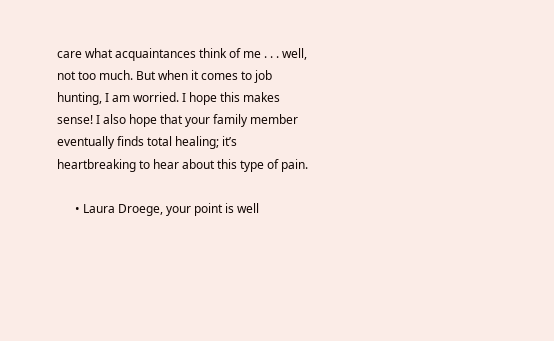care what acquaintances think of me . . . well, not too much. But when it comes to job hunting, I am worried. I hope this makes sense! I also hope that your family member eventually finds total healing; it’s heartbreaking to hear about this type of pain.

      • Laura Droege, your point is well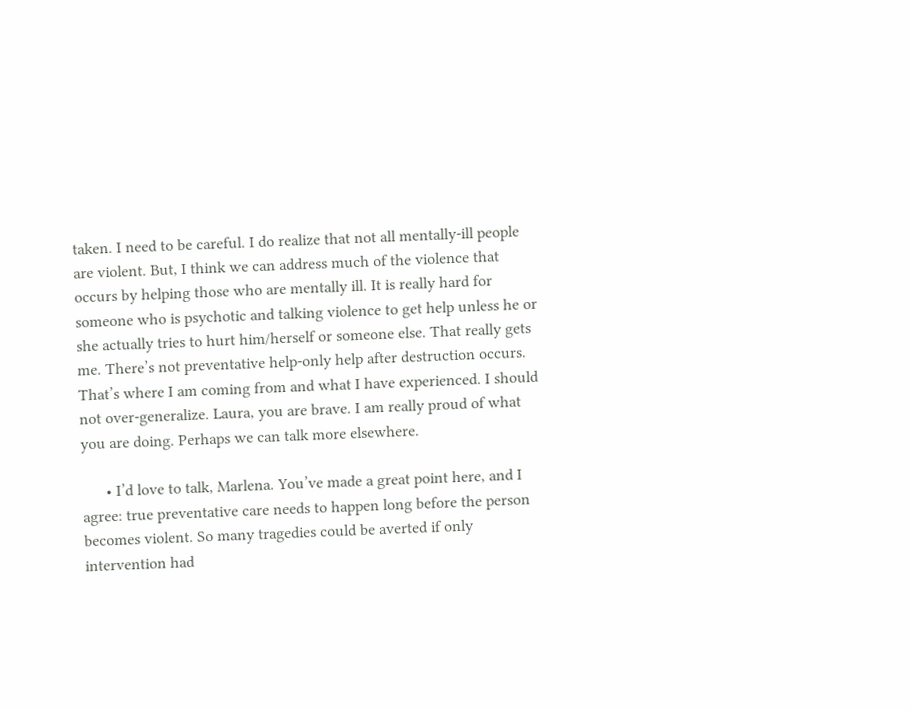taken. I need to be careful. I do realize that not all mentally-ill people are violent. But, I think we can address much of the violence that occurs by helping those who are mentally ill. It is really hard for someone who is psychotic and talking violence to get help unless he or she actually tries to hurt him/herself or someone else. That really gets me. There’s not preventative help-only help after destruction occurs. That’s where I am coming from and what I have experienced. I should not over-generalize. Laura, you are brave. I am really proud of what you are doing. Perhaps we can talk more elsewhere.

      • I’d love to talk, Marlena. You’ve made a great point here, and I agree: true preventative care needs to happen long before the person becomes violent. So many tragedies could be averted if only intervention had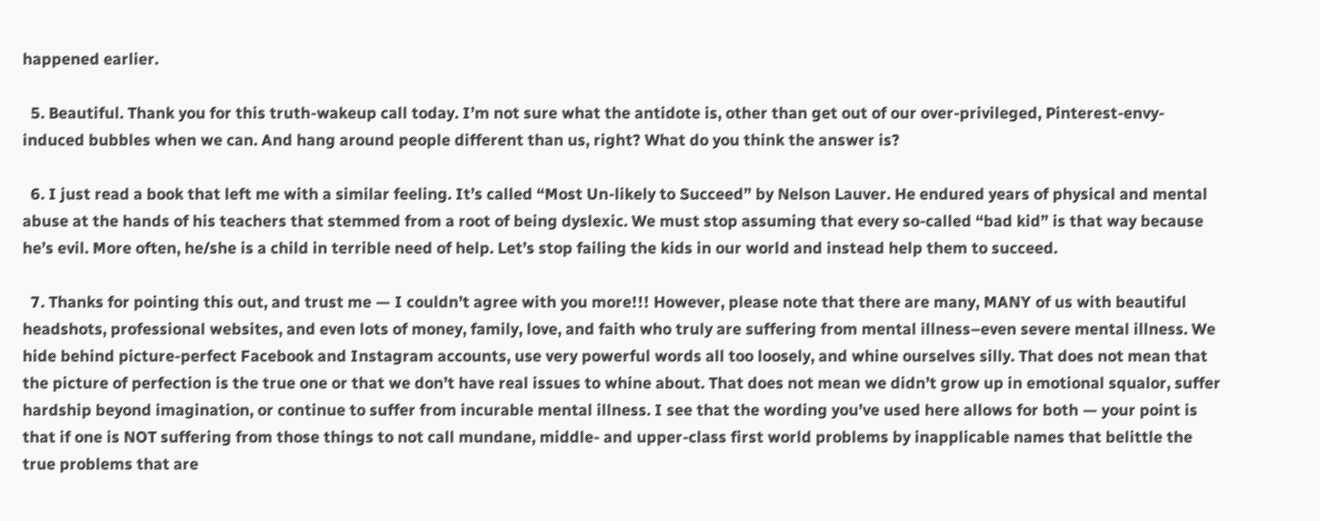happened earlier.

  5. Beautiful. Thank you for this truth-wakeup call today. I’m not sure what the antidote is, other than get out of our over-privileged, Pinterest-envy-induced bubbles when we can. And hang around people different than us, right? What do you think the answer is?

  6. I just read a book that left me with a similar feeling. It’s called “Most Un-likely to Succeed” by Nelson Lauver. He endured years of physical and mental abuse at the hands of his teachers that stemmed from a root of being dyslexic. We must stop assuming that every so-called “bad kid” is that way because he’s evil. More often, he/she is a child in terrible need of help. Let’s stop failing the kids in our world and instead help them to succeed.

  7. Thanks for pointing this out, and trust me — I couldn’t agree with you more!!! However, please note that there are many, MANY of us with beautiful headshots, professional websites, and even lots of money, family, love, and faith who truly are suffering from mental illness–even severe mental illness. We hide behind picture-perfect Facebook and Instagram accounts, use very powerful words all too loosely, and whine ourselves silly. That does not mean that the picture of perfection is the true one or that we don’t have real issues to whine about. That does not mean we didn’t grow up in emotional squalor, suffer hardship beyond imagination, or continue to suffer from incurable mental illness. I see that the wording you’ve used here allows for both — your point is that if one is NOT suffering from those things to not call mundane, middle- and upper-class first world problems by inapplicable names that belittle the true problems that are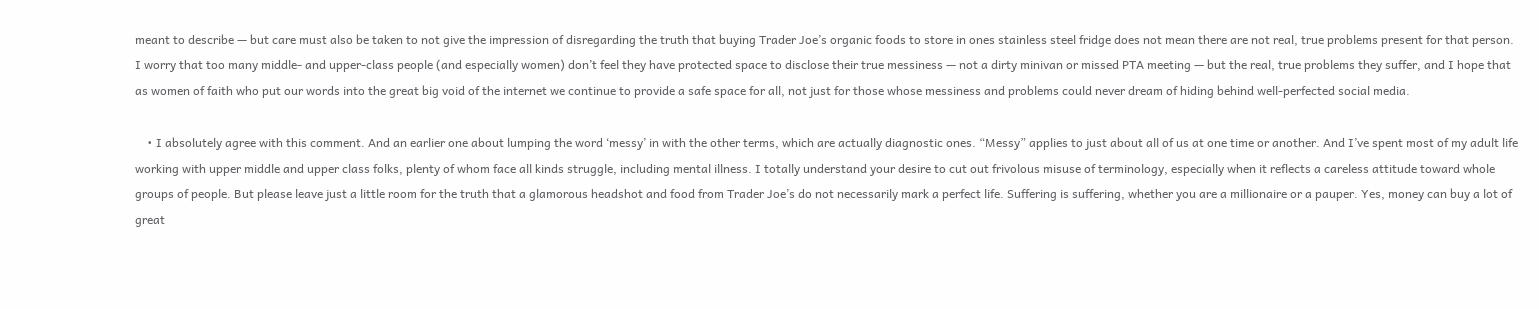meant to describe — but care must also be taken to not give the impression of disregarding the truth that buying Trader Joe’s organic foods to store in ones stainless steel fridge does not mean there are not real, true problems present for that person. I worry that too many middle- and upper-class people (and especially women) don’t feel they have protected space to disclose their true messiness — not a dirty minivan or missed PTA meeting — but the real, true problems they suffer, and I hope that as women of faith who put our words into the great big void of the internet we continue to provide a safe space for all, not just for those whose messiness and problems could never dream of hiding behind well-perfected social media.

    • I absolutely agree with this comment. And an earlier one about lumping the word ‘messy’ in with the other terms, which are actually diagnostic ones. “Messy” applies to just about all of us at one time or another. And I’ve spent most of my adult life working with upper middle and upper class folks, plenty of whom face all kinds struggle, including mental illness. I totally understand your desire to cut out frivolous misuse of terminology, especially when it reflects a careless attitude toward whole groups of people. But please leave just a little room for the truth that a glamorous headshot and food from Trader Joe’s do not necessarily mark a perfect life. Suffering is suffering, whether you are a millionaire or a pauper. Yes, money can buy a lot of great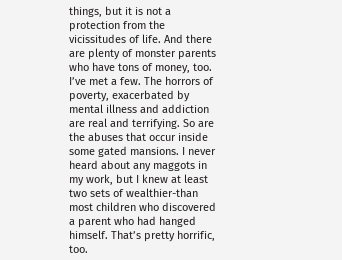things, but it is not a protection from the vicissitudes of life. And there are plenty of monster parents who have tons of money, too. I’ve met a few. The horrors of poverty, exacerbated by mental illness and addiction are real and terrifying. So are the abuses that occur inside some gated mansions. I never heard about any maggots in my work, but I knew at least two sets of wealthier-than most children who discovered a parent who had hanged himself. That’s pretty horrific, too.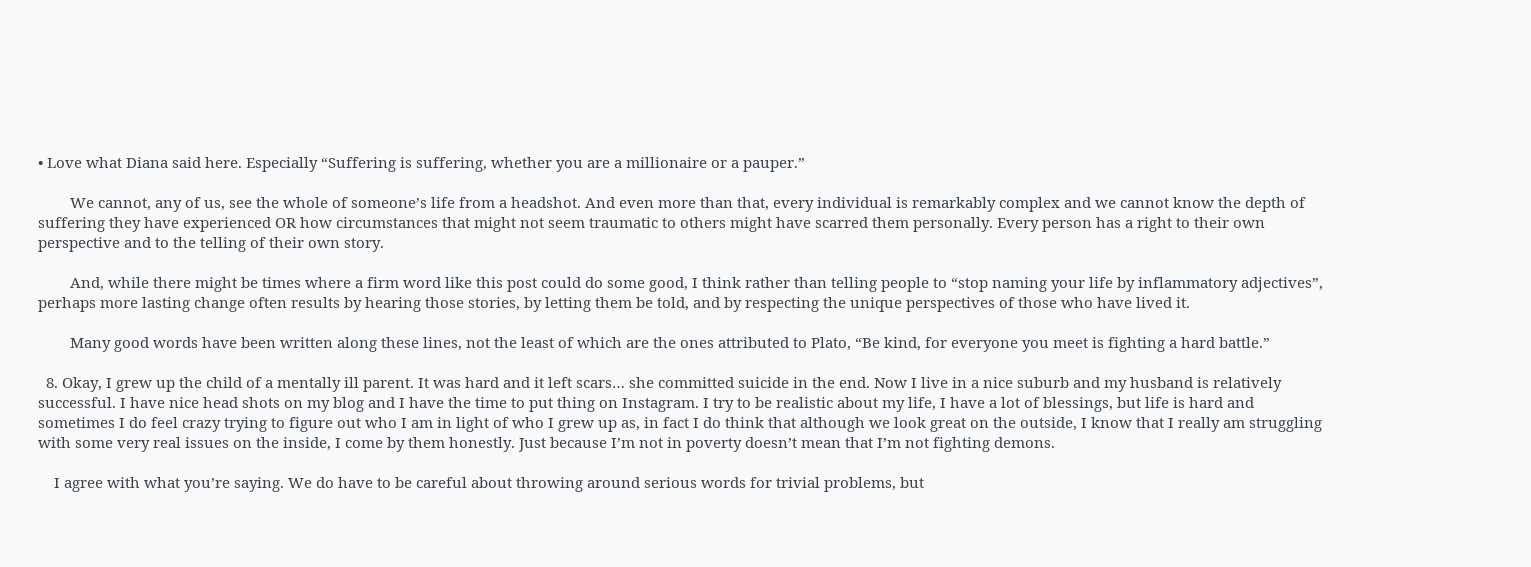• Love what Diana said here. Especially “Suffering is suffering, whether you are a millionaire or a pauper.”

        We cannot, any of us, see the whole of someone’s life from a headshot. And even more than that, every individual is remarkably complex and we cannot know the depth of suffering they have experienced OR how circumstances that might not seem traumatic to others might have scarred them personally. Every person has a right to their own perspective and to the telling of their own story.

        And, while there might be times where a firm word like this post could do some good, I think rather than telling people to “stop naming your life by inflammatory adjectives”, perhaps more lasting change often results by hearing those stories, by letting them be told, and by respecting the unique perspectives of those who have lived it.

        Many good words have been written along these lines, not the least of which are the ones attributed to Plato, “Be kind, for everyone you meet is fighting a hard battle.”

  8. Okay, I grew up the child of a mentally ill parent. It was hard and it left scars… she committed suicide in the end. Now I live in a nice suburb and my husband is relatively successful. I have nice head shots on my blog and I have the time to put thing on Instagram. I try to be realistic about my life, I have a lot of blessings, but life is hard and sometimes I do feel crazy trying to figure out who I am in light of who I grew up as, in fact I do think that although we look great on the outside, I know that I really am struggling with some very real issues on the inside, I come by them honestly. Just because I’m not in poverty doesn’t mean that I’m not fighting demons.

    I agree with what you’re saying. We do have to be careful about throwing around serious words for trivial problems, but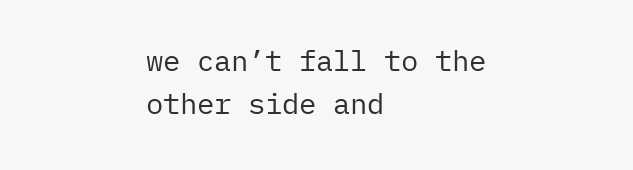we can’t fall to the other side and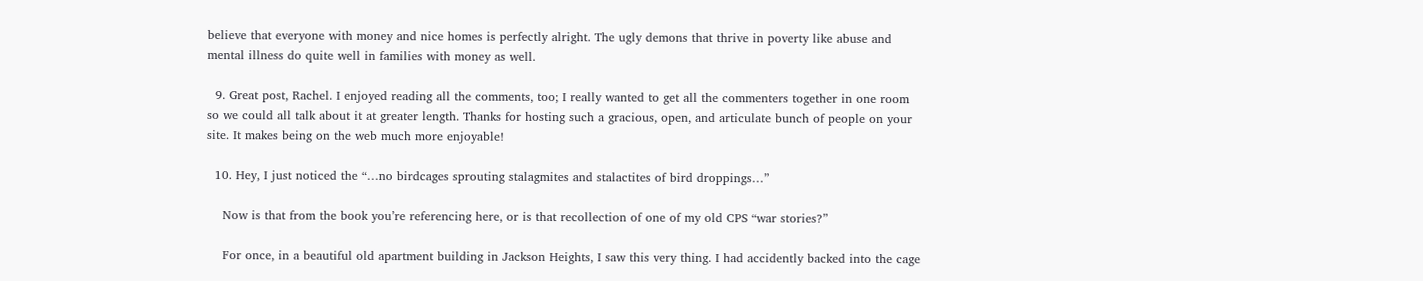believe that everyone with money and nice homes is perfectly alright. The ugly demons that thrive in poverty like abuse and mental illness do quite well in families with money as well.

  9. Great post, Rachel. I enjoyed reading all the comments, too; I really wanted to get all the commenters together in one room so we could all talk about it at greater length. Thanks for hosting such a gracious, open, and articulate bunch of people on your site. It makes being on the web much more enjoyable!

  10. Hey, I just noticed the “…no birdcages sprouting stalagmites and stalactites of bird droppings…”

    Now is that from the book you’re referencing here, or is that recollection of one of my old CPS “war stories?”

    For once, in a beautiful old apartment building in Jackson Heights, I saw this very thing. I had accidently backed into the cage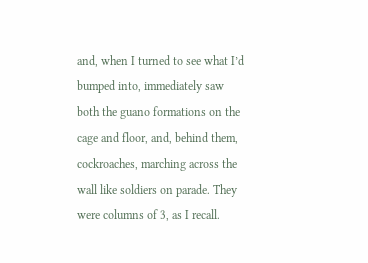and, when I turned to see what I’d bumped into, immediately saw both the guano formations on the cage and floor, and, behind them, cockroaches, marching across the wall like soldiers on parade. They were columns of 3, as I recall.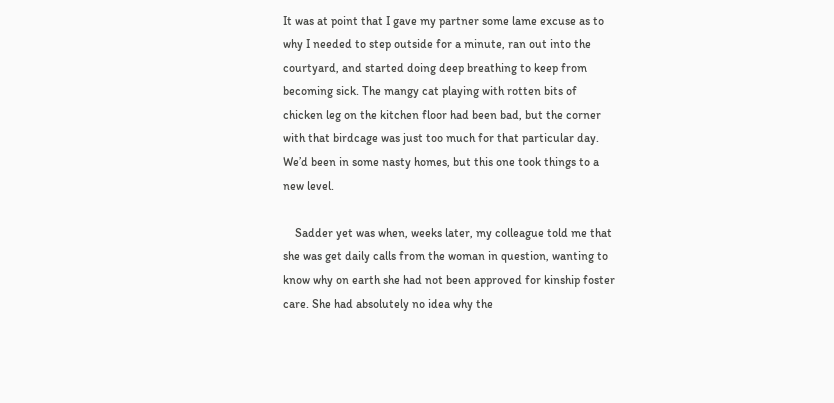It was at point that I gave my partner some lame excuse as to why I needed to step outside for a minute, ran out into the courtyard, and started doing deep breathing to keep from becoming sick. The mangy cat playing with rotten bits of chicken leg on the kitchen floor had been bad, but the corner with that birdcage was just too much for that particular day. We’d been in some nasty homes, but this one took things to a new level.

    Sadder yet was when, weeks later, my colleague told me that she was get daily calls from the woman in question, wanting to know why on earth she had not been approved for kinship foster care. She had absolutely no idea why the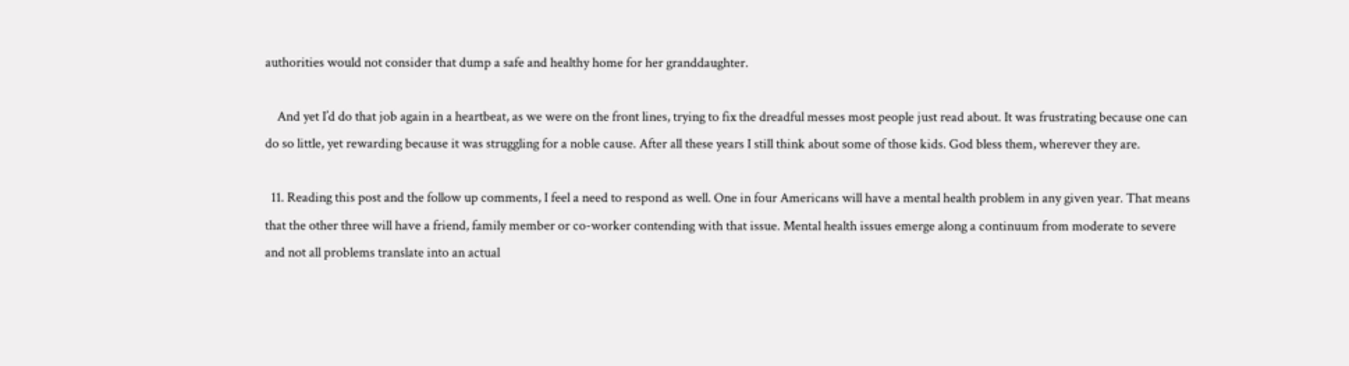authorities would not consider that dump a safe and healthy home for her granddaughter.

    And yet I’d do that job again in a heartbeat, as we were on the front lines, trying to fix the dreadful messes most people just read about. It was frustrating because one can do so little, yet rewarding because it was struggling for a noble cause. After all these years I still think about some of those kids. God bless them, wherever they are.

  11. Reading this post and the follow up comments, I feel a need to respond as well. One in four Americans will have a mental health problem in any given year. That means that the other three will have a friend, family member or co-worker contending with that issue. Mental health issues emerge along a continuum from moderate to severe and not all problems translate into an actual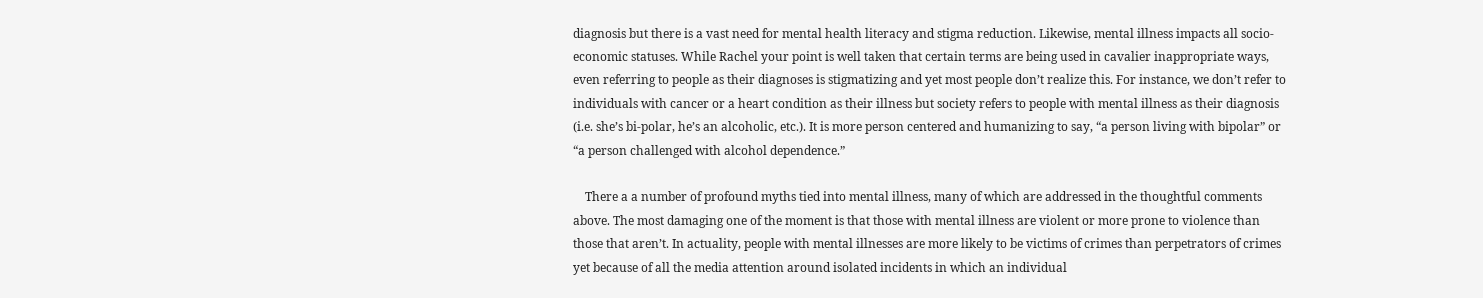diagnosis but there is a vast need for mental health literacy and stigma reduction. Likewise, mental illness impacts all socio-economic statuses. While Rachel your point is well taken that certain terms are being used in cavalier inappropriate ways, even referring to people as their diagnoses is stigmatizing and yet most people don’t realize this. For instance, we don’t refer to individuals with cancer or a heart condition as their illness but society refers to people with mental illness as their diagnosis (i.e. she’s bi-polar, he’s an alcoholic, etc.). It is more person centered and humanizing to say, “a person living with bipolar” or “a person challenged with alcohol dependence.”

    There a a number of profound myths tied into mental illness, many of which are addressed in the thoughtful comments above. The most damaging one of the moment is that those with mental illness are violent or more prone to violence than those that aren’t. In actuality, people with mental illnesses are more likely to be victims of crimes than perpetrators of crimes yet because of all the media attention around isolated incidents in which an individual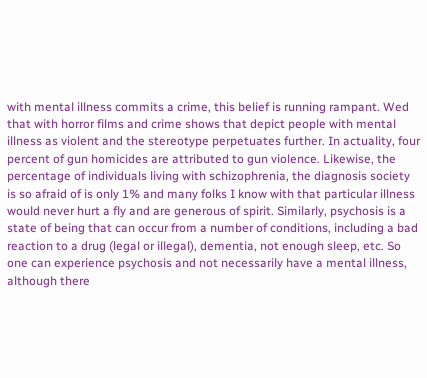with mental illness commits a crime, this belief is running rampant. Wed that with horror films and crime shows that depict people with mental illness as violent and the stereotype perpetuates further. In actuality, four percent of gun homicides are attributed to gun violence. Likewise, the percentage of individuals living with schizophrenia, the diagnosis society is so afraid of is only 1% and many folks I know with that particular illness would never hurt a fly and are generous of spirit. Similarly, psychosis is a state of being that can occur from a number of conditions, including a bad reaction to a drug (legal or illegal), dementia, not enough sleep, etc. So one can experience psychosis and not necessarily have a mental illness, although there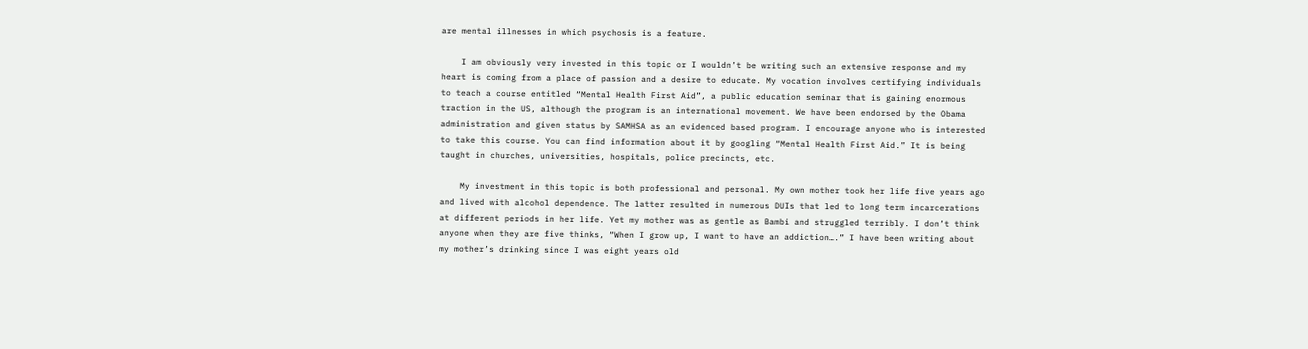are mental illnesses in which psychosis is a feature.

    I am obviously very invested in this topic or I wouldn’t be writing such an extensive response and my heart is coming from a place of passion and a desire to educate. My vocation involves certifying individuals to teach a course entitled “Mental Health First Aid”, a public education seminar that is gaining enormous traction in the US, although the program is an international movement. We have been endorsed by the Obama administration and given status by SAMHSA as an evidenced based program. I encourage anyone who is interested to take this course. You can find information about it by googling “Mental Health First Aid.” It is being taught in churches, universities, hospitals, police precincts, etc.

    My investment in this topic is both professional and personal. My own mother took her life five years ago and lived with alcohol dependence. The latter resulted in numerous DUIs that led to long term incarcerations at different periods in her life. Yet my mother was as gentle as Bambi and struggled terribly. I don’t think anyone when they are five thinks, “When I grow up, I want to have an addiction….” I have been writing about my mother’s drinking since I was eight years old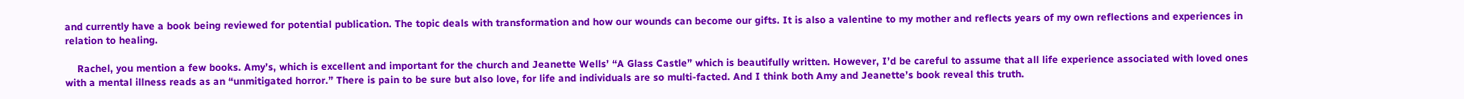and currently have a book being reviewed for potential publication. The topic deals with transformation and how our wounds can become our gifts. It is also a valentine to my mother and reflects years of my own reflections and experiences in relation to healing.

    Rachel, you mention a few books. Amy’s, which is excellent and important for the church and Jeanette Wells’ “A Glass Castle” which is beautifully written. However, I’d be careful to assume that all life experience associated with loved ones with a mental illness reads as an “unmitigated horror.” There is pain to be sure but also love, for life and individuals are so multi-facted. And I think both Amy and Jeanette’s book reveal this truth.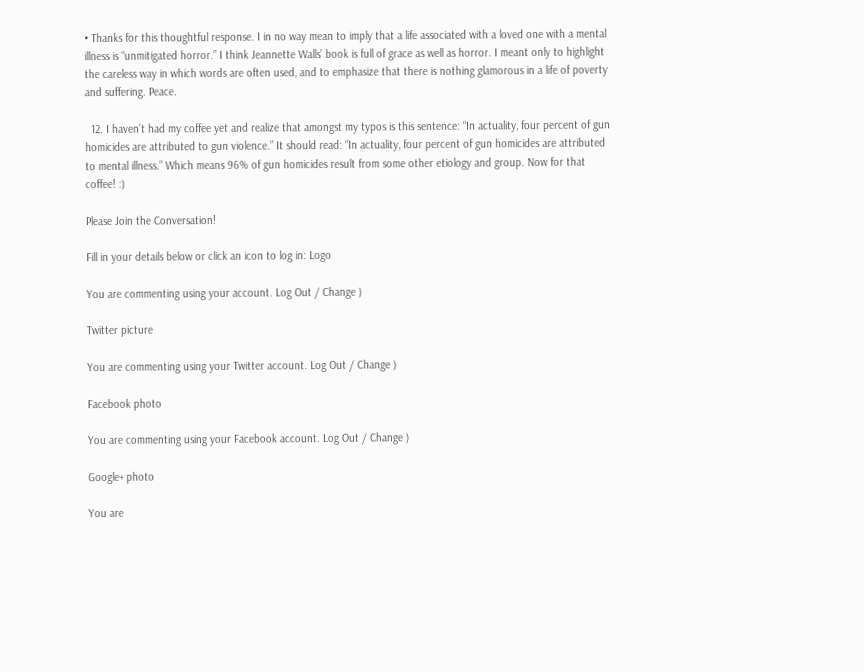• Thanks for this thoughtful response. I in no way mean to imply that a life associated with a loved one with a mental illness is “unmitigated horror.” I think Jeannette Walls’ book is full of grace as well as horror. I meant only to highlight the careless way in which words are often used, and to emphasize that there is nothing glamorous in a life of poverty and suffering. Peace.

  12. I haven’t had my coffee yet and realize that amongst my typos is this sentence: “In actuality, four percent of gun homicides are attributed to gun violence.” It should read: “In actuality, four percent of gun homicides are attributed to mental illness.” Which means 96% of gun homicides result from some other etiology and group. Now for that coffee! :)

Please Join the Conversation!

Fill in your details below or click an icon to log in: Logo

You are commenting using your account. Log Out / Change )

Twitter picture

You are commenting using your Twitter account. Log Out / Change )

Facebook photo

You are commenting using your Facebook account. Log Out / Change )

Google+ photo

You are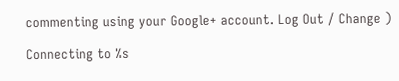commenting using your Google+ account. Log Out / Change )

Connecting to %s